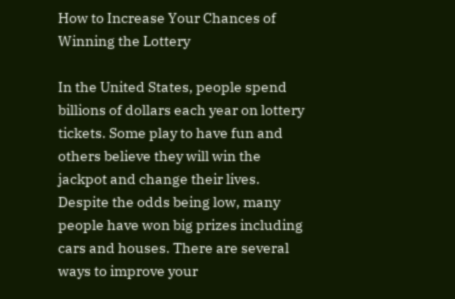How to Increase Your Chances of Winning the Lottery

In the United States, people spend billions of dollars each year on lottery tickets. Some play to have fun and others believe they will win the jackpot and change their lives. Despite the odds being low, many people have won big prizes including cars and houses. There are several ways to improve your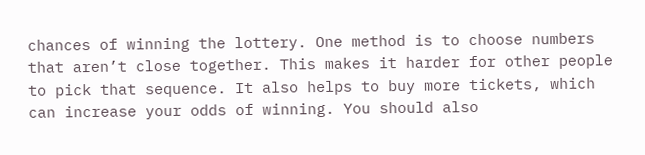chances of winning the lottery. One method is to choose numbers that aren’t close together. This makes it harder for other people to pick that sequence. It also helps to buy more tickets, which can increase your odds of winning. You should also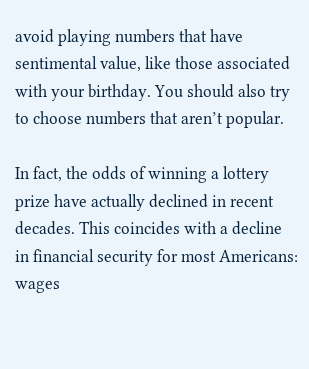avoid playing numbers that have sentimental value, like those associated with your birthday. You should also try to choose numbers that aren’t popular.

In fact, the odds of winning a lottery prize have actually declined in recent decades. This coincides with a decline in financial security for most Americans: wages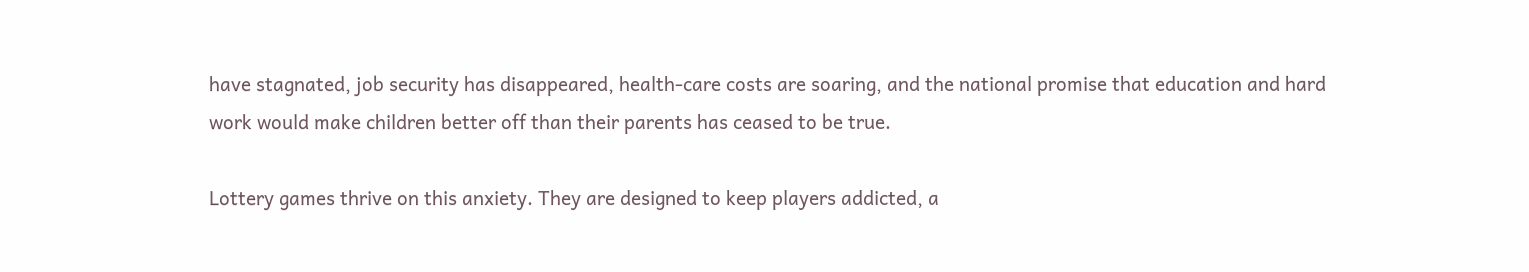have stagnated, job security has disappeared, health-care costs are soaring, and the national promise that education and hard work would make children better off than their parents has ceased to be true.

Lottery games thrive on this anxiety. They are designed to keep players addicted, a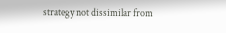strategy not dissimilar from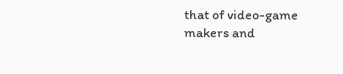that of video-game makers and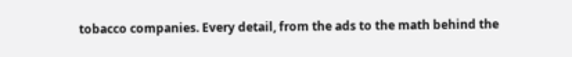tobacco companies. Every detail, from the ads to the math behind the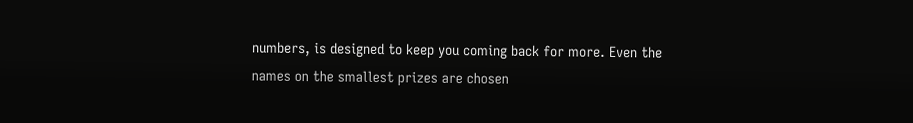numbers, is designed to keep you coming back for more. Even the names on the smallest prizes are chosen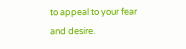to appeal to your fear and desire.